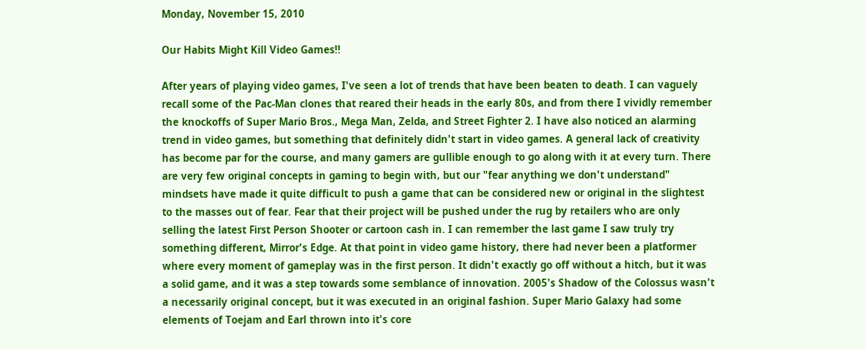Monday, November 15, 2010

Our Habits Might Kill Video Games!!

After years of playing video games, I've seen a lot of trends that have been beaten to death. I can vaguely recall some of the Pac-Man clones that reared their heads in the early 80s, and from there I vividly remember the knockoffs of Super Mario Bros., Mega Man, Zelda, and Street Fighter 2. I have also noticed an alarming trend in video games, but something that definitely didn't start in video games. A general lack of creativity has become par for the course, and many gamers are gullible enough to go along with it at every turn. There are very few original concepts in gaming to begin with, but our "fear anything we don't understand" mindsets have made it quite difficult to push a game that can be considered new or original in the slightest to the masses out of fear. Fear that their project will be pushed under the rug by retailers who are only selling the latest First Person Shooter or cartoon cash in. I can remember the last game I saw truly try something different, Mirror's Edge. At that point in video game history, there had never been a platformer where every moment of gameplay was in the first person. It didn't exactly go off without a hitch, but it was a solid game, and it was a step towards some semblance of innovation. 2005's Shadow of the Colossus wasn't a necessarily original concept, but it was executed in an original fashion. Super Mario Galaxy had some elements of Toejam and Earl thrown into it's core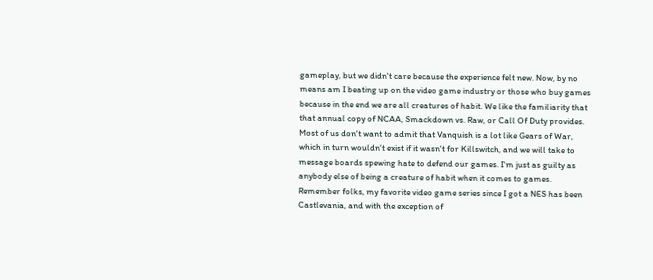gameplay, but we didn't care because the experience felt new. Now, by no means am I beating up on the video game industry or those who buy games because in the end we are all creatures of habit. We like the familiarity that that annual copy of NCAA, Smackdown vs. Raw, or Call Of Duty provides. Most of us don't want to admit that Vanquish is a lot like Gears of War, which in turn wouldn't exist if it wasn't for Killswitch, and we will take to message boards spewing hate to defend our games. I'm just as guilty as anybody else of being a creature of habit when it comes to games. Remember folks, my favorite video game series since I got a NES has been Castlevania, and with the exception of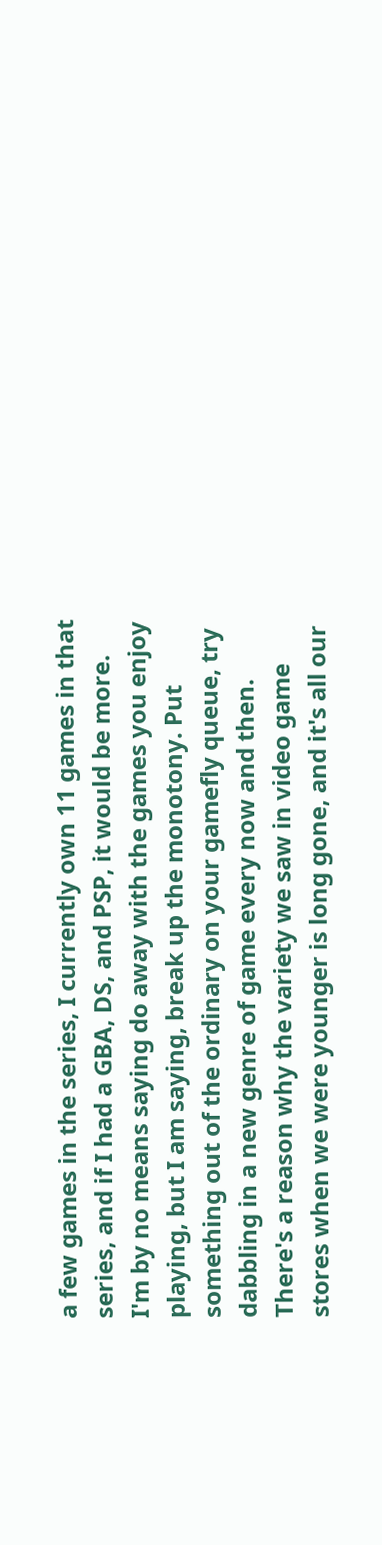a few games in the series, I currently own 11 games in that series, and if I had a GBA, DS, and PSP, it would be more. I'm by no means saying do away with the games you enjoy playing, but I am saying, break up the monotony. Put something out of the ordinary on your gamefly queue, try dabbling in a new genre of game every now and then. There's a reason why the variety we saw in video game stores when we were younger is long gone, and it's all our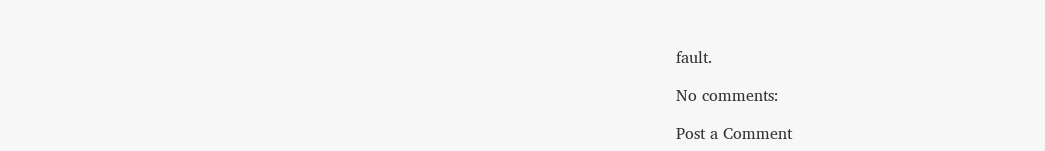fault.

No comments:

Post a Comment